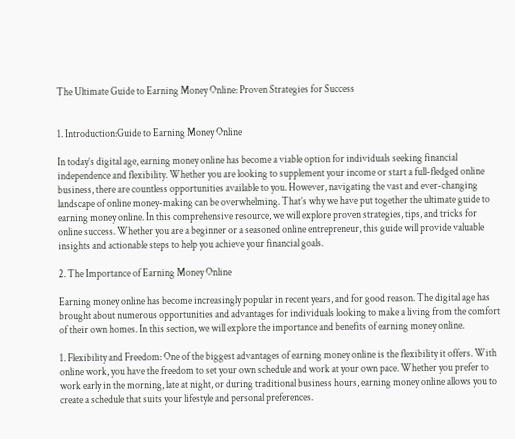The Ultimate Guide to Earning Money Online: Proven Strategies for Success


1. Introduction:Guide to Earning Money Online

In today’s digital age, earning money online has become a viable option for individuals seeking financial independence and flexibility. Whether you are looking to supplement your income or start a full-fledged online business, there are countless opportunities available to you. However, navigating the vast and ever-changing landscape of online money-making can be overwhelming. That’s why we have put together the ultimate guide to earning money online. In this comprehensive resource, we will explore proven strategies, tips, and tricks for online success. Whether you are a beginner or a seasoned online entrepreneur, this guide will provide valuable insights and actionable steps to help you achieve your financial goals.

2. The Importance of Earning Money Online

Earning money online has become increasingly popular in recent years, and for good reason. The digital age has brought about numerous opportunities and advantages for individuals looking to make a living from the comfort of their own homes. In this section, we will explore the importance and benefits of earning money online.

1. Flexibility and Freedom: One of the biggest advantages of earning money online is the flexibility it offers. With online work, you have the freedom to set your own schedule and work at your own pace. Whether you prefer to work early in the morning, late at night, or during traditional business hours, earning money online allows you to create a schedule that suits your lifestyle and personal preferences.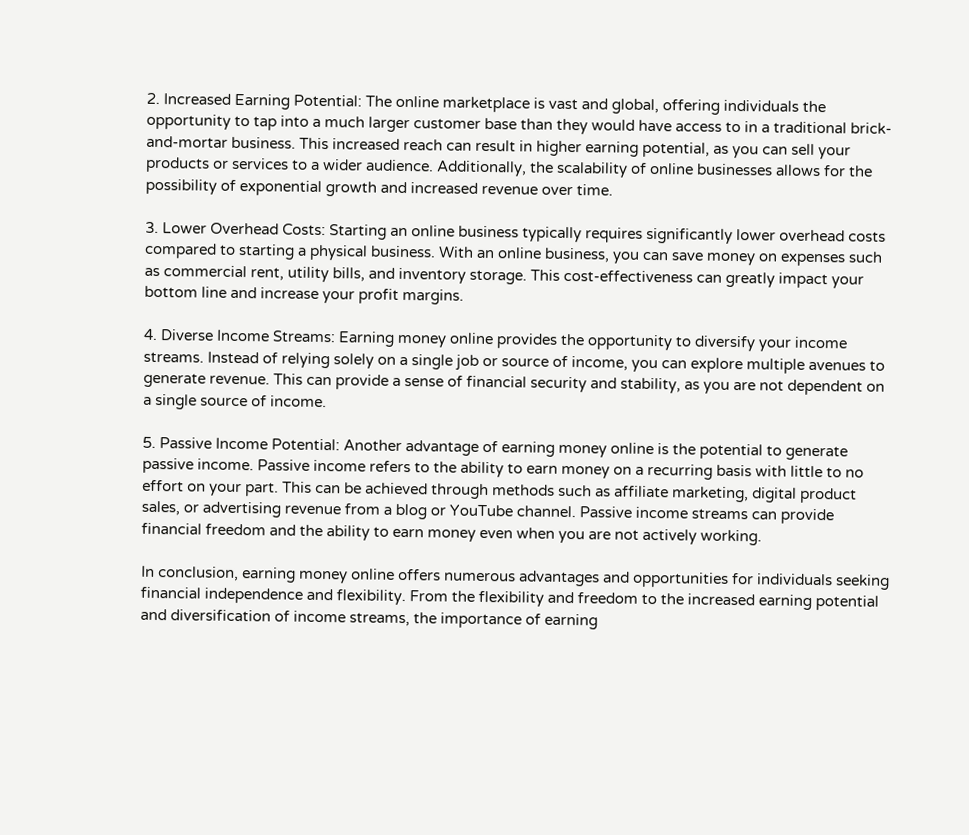2. Increased Earning Potential: The online marketplace is vast and global, offering individuals the opportunity to tap into a much larger customer base than they would have access to in a traditional brick-and-mortar business. This increased reach can result in higher earning potential, as you can sell your products or services to a wider audience. Additionally, the scalability of online businesses allows for the possibility of exponential growth and increased revenue over time.

3. Lower Overhead Costs: Starting an online business typically requires significantly lower overhead costs compared to starting a physical business. With an online business, you can save money on expenses such as commercial rent, utility bills, and inventory storage. This cost-effectiveness can greatly impact your bottom line and increase your profit margins.

4. Diverse Income Streams: Earning money online provides the opportunity to diversify your income streams. Instead of relying solely on a single job or source of income, you can explore multiple avenues to generate revenue. This can provide a sense of financial security and stability, as you are not dependent on a single source of income.

5. Passive Income Potential: Another advantage of earning money online is the potential to generate passive income. Passive income refers to the ability to earn money on a recurring basis with little to no effort on your part. This can be achieved through methods such as affiliate marketing, digital product sales, or advertising revenue from a blog or YouTube channel. Passive income streams can provide financial freedom and the ability to earn money even when you are not actively working.

In conclusion, earning money online offers numerous advantages and opportunities for individuals seeking financial independence and flexibility. From the flexibility and freedom to the increased earning potential and diversification of income streams, the importance of earning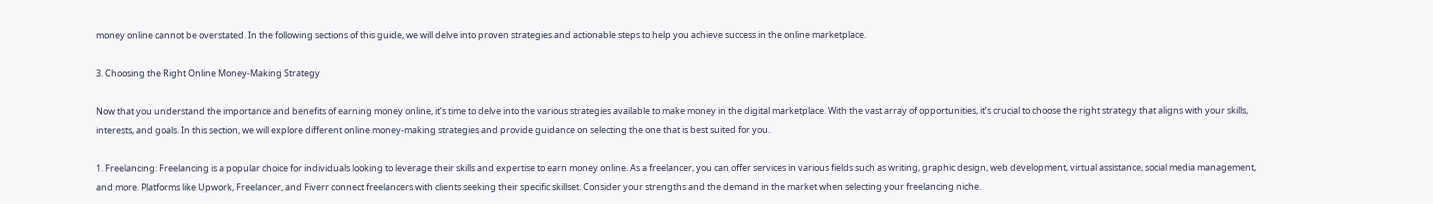money online cannot be overstated. In the following sections of this guide, we will delve into proven strategies and actionable steps to help you achieve success in the online marketplace.

3. Choosing the Right Online Money-Making Strategy

Now that you understand the importance and benefits of earning money online, it’s time to delve into the various strategies available to make money in the digital marketplace. With the vast array of opportunities, it’s crucial to choose the right strategy that aligns with your skills, interests, and goals. In this section, we will explore different online money-making strategies and provide guidance on selecting the one that is best suited for you.

1. Freelancing: Freelancing is a popular choice for individuals looking to leverage their skills and expertise to earn money online. As a freelancer, you can offer services in various fields such as writing, graphic design, web development, virtual assistance, social media management, and more. Platforms like Upwork, Freelancer, and Fiverr connect freelancers with clients seeking their specific skillset. Consider your strengths and the demand in the market when selecting your freelancing niche.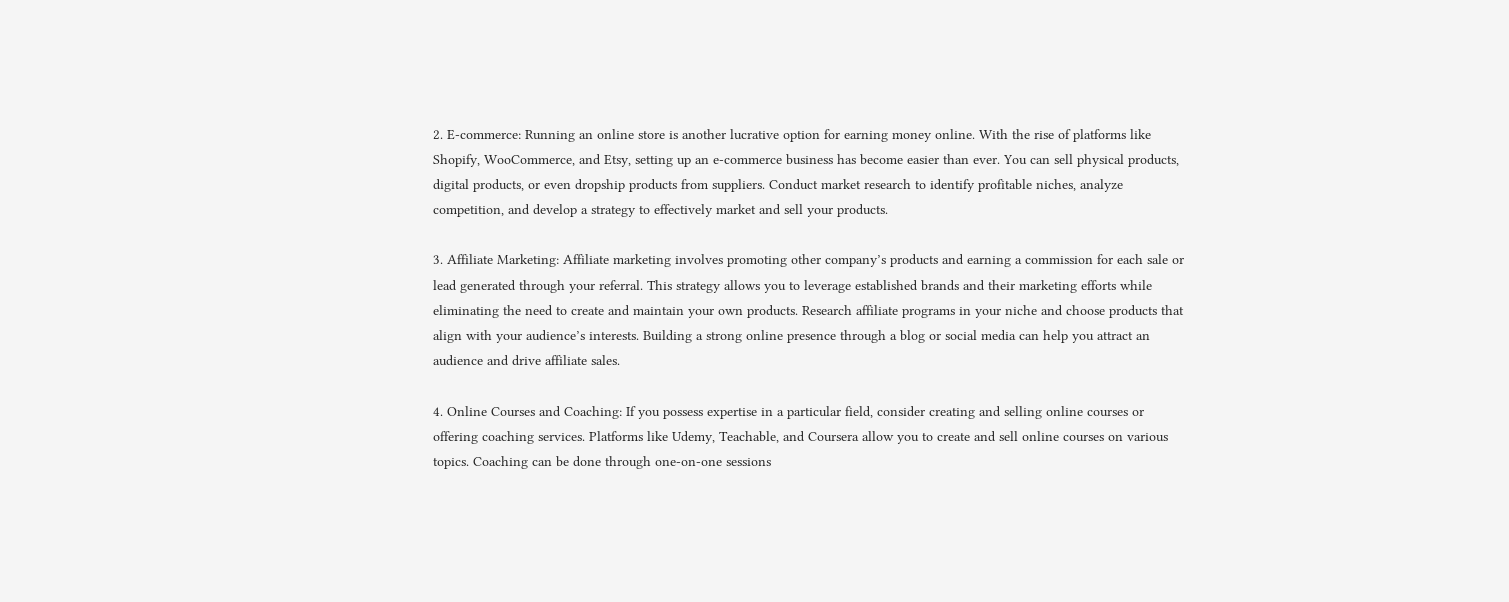2. E-commerce: Running an online store is another lucrative option for earning money online. With the rise of platforms like Shopify, WooCommerce, and Etsy, setting up an e-commerce business has become easier than ever. You can sell physical products, digital products, or even dropship products from suppliers. Conduct market research to identify profitable niches, analyze competition, and develop a strategy to effectively market and sell your products.

3. Affiliate Marketing: Affiliate marketing involves promoting other company’s products and earning a commission for each sale or lead generated through your referral. This strategy allows you to leverage established brands and their marketing efforts while eliminating the need to create and maintain your own products. Research affiliate programs in your niche and choose products that align with your audience’s interests. Building a strong online presence through a blog or social media can help you attract an audience and drive affiliate sales.

4. Online Courses and Coaching: If you possess expertise in a particular field, consider creating and selling online courses or offering coaching services. Platforms like Udemy, Teachable, and Coursera allow you to create and sell online courses on various topics. Coaching can be done through one-on-one sessions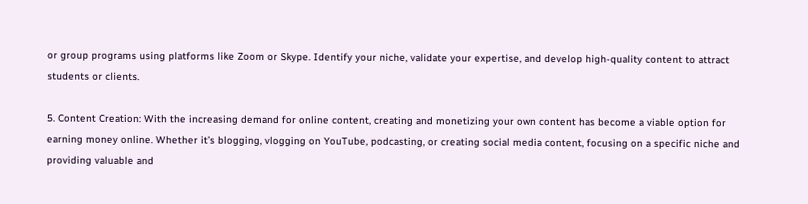or group programs using platforms like Zoom or Skype. Identify your niche, validate your expertise, and develop high-quality content to attract students or clients.

5. Content Creation: With the increasing demand for online content, creating and monetizing your own content has become a viable option for earning money online. Whether it’s blogging, vlogging on YouTube, podcasting, or creating social media content, focusing on a specific niche and providing valuable and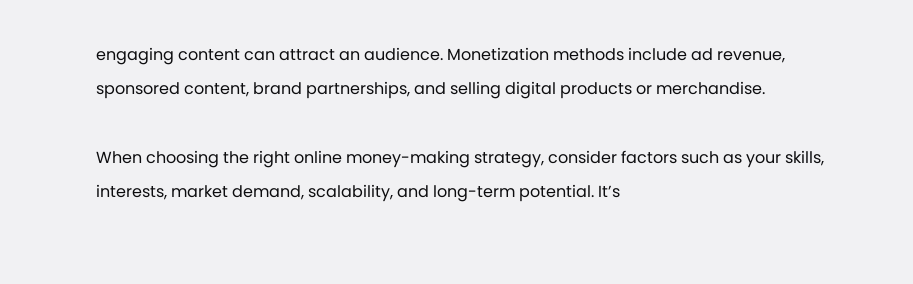engaging content can attract an audience. Monetization methods include ad revenue, sponsored content, brand partnerships, and selling digital products or merchandise.

When choosing the right online money-making strategy, consider factors such as your skills, interests, market demand, scalability, and long-term potential. It’s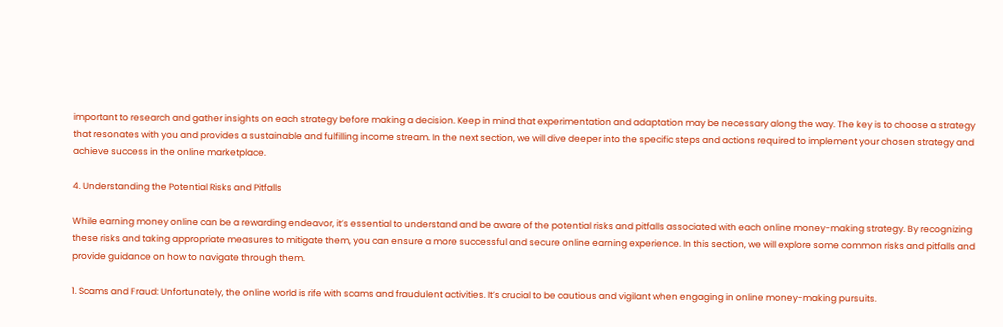important to research and gather insights on each strategy before making a decision. Keep in mind that experimentation and adaptation may be necessary along the way. The key is to choose a strategy that resonates with you and provides a sustainable and fulfilling income stream. In the next section, we will dive deeper into the specific steps and actions required to implement your chosen strategy and achieve success in the online marketplace.

4. Understanding the Potential Risks and Pitfalls

While earning money online can be a rewarding endeavor, it’s essential to understand and be aware of the potential risks and pitfalls associated with each online money-making strategy. By recognizing these risks and taking appropriate measures to mitigate them, you can ensure a more successful and secure online earning experience. In this section, we will explore some common risks and pitfalls and provide guidance on how to navigate through them.

1. Scams and Fraud: Unfortunately, the online world is rife with scams and fraudulent activities. It’s crucial to be cautious and vigilant when engaging in online money-making pursuits.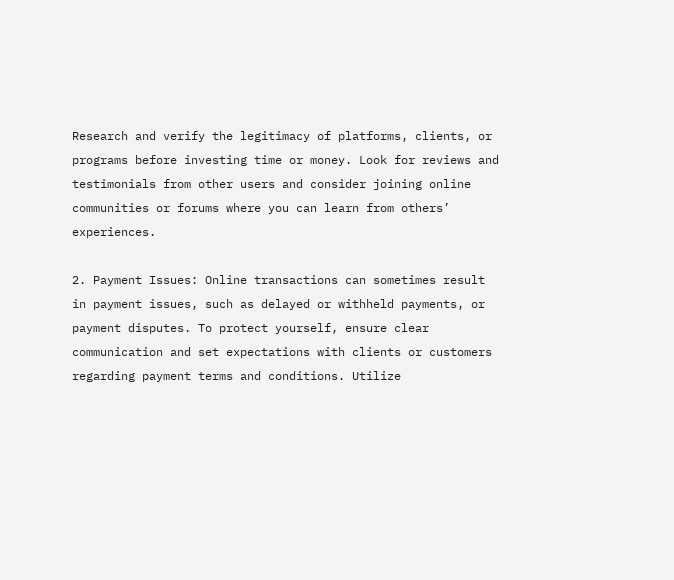Research and verify the legitimacy of platforms, clients, or programs before investing time or money. Look for reviews and testimonials from other users and consider joining online communities or forums where you can learn from others’ experiences.

2. Payment Issues: Online transactions can sometimes result in payment issues, such as delayed or withheld payments, or payment disputes. To protect yourself, ensure clear communication and set expectations with clients or customers regarding payment terms and conditions. Utilize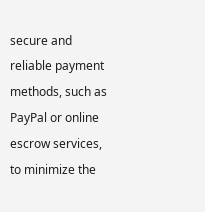secure and reliable payment methods, such as PayPal or online escrow services, to minimize the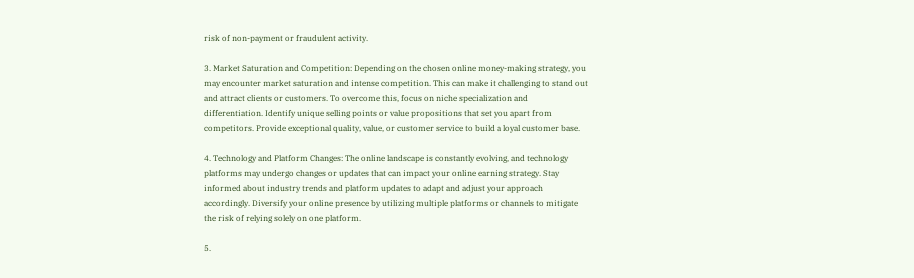risk of non-payment or fraudulent activity.

3. Market Saturation and Competition: Depending on the chosen online money-making strategy, you may encounter market saturation and intense competition. This can make it challenging to stand out and attract clients or customers. To overcome this, focus on niche specialization and differentiation. Identify unique selling points or value propositions that set you apart from competitors. Provide exceptional quality, value, or customer service to build a loyal customer base.

4. Technology and Platform Changes: The online landscape is constantly evolving, and technology platforms may undergo changes or updates that can impact your online earning strategy. Stay informed about industry trends and platform updates to adapt and adjust your approach accordingly. Diversify your online presence by utilizing multiple platforms or channels to mitigate the risk of relying solely on one platform.

5.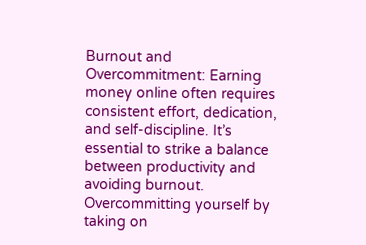Burnout and Overcommitment: Earning money online often requires consistent effort, dedication, and self-discipline. It’s essential to strike a balance between productivity and avoiding burnout. Overcommitting yourself by taking on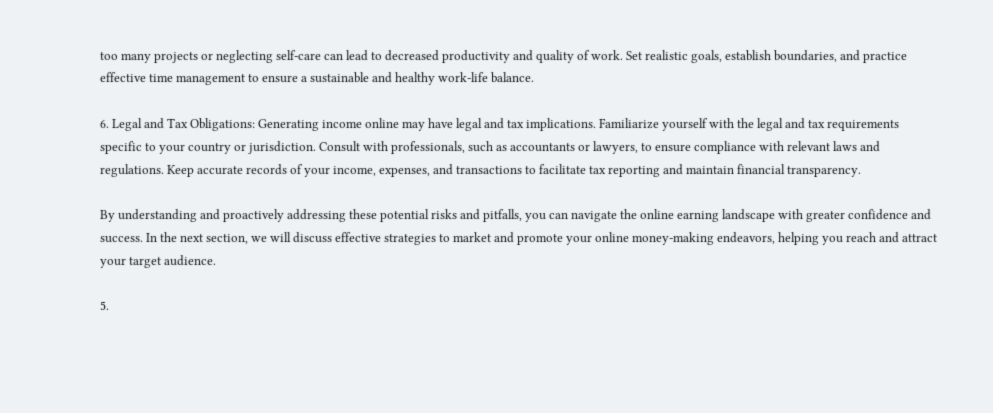too many projects or neglecting self-care can lead to decreased productivity and quality of work. Set realistic goals, establish boundaries, and practice effective time management to ensure a sustainable and healthy work-life balance.

6. Legal and Tax Obligations: Generating income online may have legal and tax implications. Familiarize yourself with the legal and tax requirements specific to your country or jurisdiction. Consult with professionals, such as accountants or lawyers, to ensure compliance with relevant laws and regulations. Keep accurate records of your income, expenses, and transactions to facilitate tax reporting and maintain financial transparency.

By understanding and proactively addressing these potential risks and pitfalls, you can navigate the online earning landscape with greater confidence and success. In the next section, we will discuss effective strategies to market and promote your online money-making endeavors, helping you reach and attract your target audience.

5.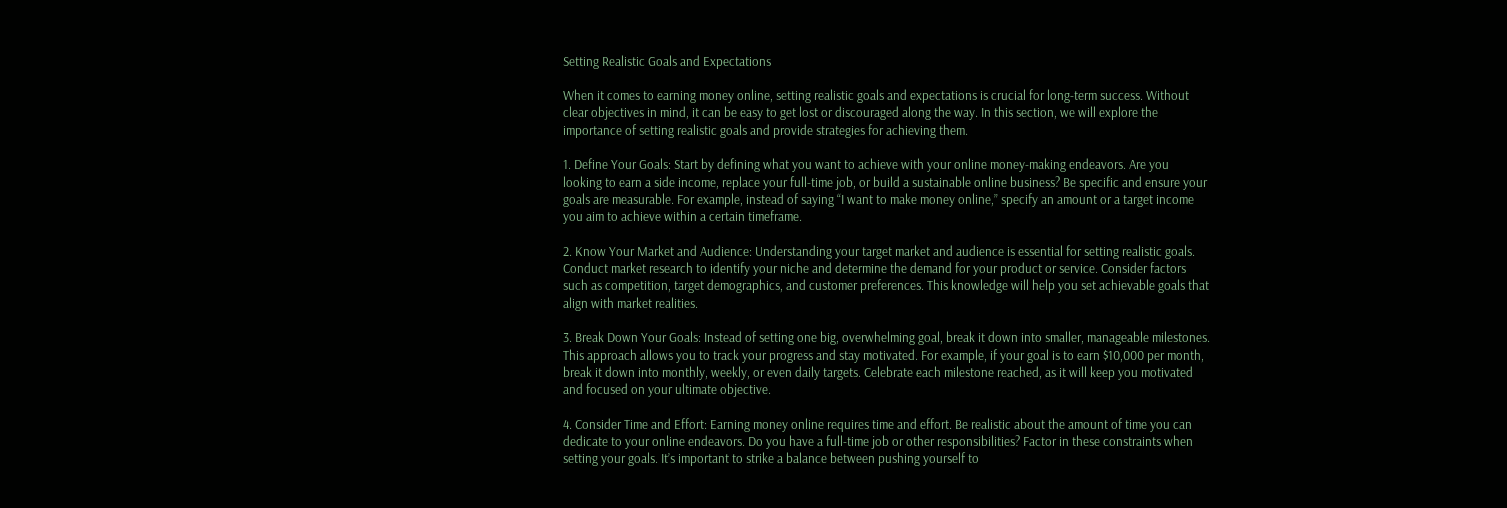Setting Realistic Goals and Expectations

When it comes to earning money online, setting realistic goals and expectations is crucial for long-term success. Without clear objectives in mind, it can be easy to get lost or discouraged along the way. In this section, we will explore the importance of setting realistic goals and provide strategies for achieving them.

1. Define Your Goals: Start by defining what you want to achieve with your online money-making endeavors. Are you looking to earn a side income, replace your full-time job, or build a sustainable online business? Be specific and ensure your goals are measurable. For example, instead of saying “I want to make money online,” specify an amount or a target income you aim to achieve within a certain timeframe.

2. Know Your Market and Audience: Understanding your target market and audience is essential for setting realistic goals. Conduct market research to identify your niche and determine the demand for your product or service. Consider factors such as competition, target demographics, and customer preferences. This knowledge will help you set achievable goals that align with market realities.

3. Break Down Your Goals: Instead of setting one big, overwhelming goal, break it down into smaller, manageable milestones. This approach allows you to track your progress and stay motivated. For example, if your goal is to earn $10,000 per month, break it down into monthly, weekly, or even daily targets. Celebrate each milestone reached, as it will keep you motivated and focused on your ultimate objective.

4. Consider Time and Effort: Earning money online requires time and effort. Be realistic about the amount of time you can dedicate to your online endeavors. Do you have a full-time job or other responsibilities? Factor in these constraints when setting your goals. It’s important to strike a balance between pushing yourself to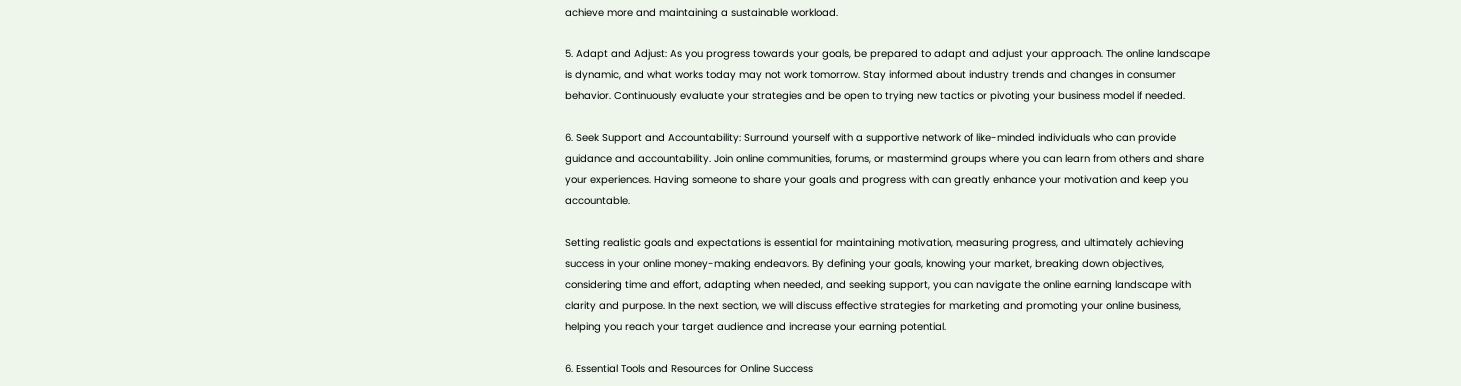achieve more and maintaining a sustainable workload.

5. Adapt and Adjust: As you progress towards your goals, be prepared to adapt and adjust your approach. The online landscape is dynamic, and what works today may not work tomorrow. Stay informed about industry trends and changes in consumer behavior. Continuously evaluate your strategies and be open to trying new tactics or pivoting your business model if needed.

6. Seek Support and Accountability: Surround yourself with a supportive network of like-minded individuals who can provide guidance and accountability. Join online communities, forums, or mastermind groups where you can learn from others and share your experiences. Having someone to share your goals and progress with can greatly enhance your motivation and keep you accountable.

Setting realistic goals and expectations is essential for maintaining motivation, measuring progress, and ultimately achieving success in your online money-making endeavors. By defining your goals, knowing your market, breaking down objectives, considering time and effort, adapting when needed, and seeking support, you can navigate the online earning landscape with clarity and purpose. In the next section, we will discuss effective strategies for marketing and promoting your online business, helping you reach your target audience and increase your earning potential.

6. Essential Tools and Resources for Online Success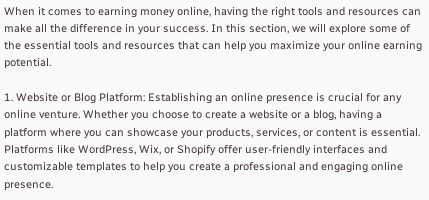When it comes to earning money online, having the right tools and resources can make all the difference in your success. In this section, we will explore some of the essential tools and resources that can help you maximize your online earning potential.

1. Website or Blog Platform: Establishing an online presence is crucial for any online venture. Whether you choose to create a website or a blog, having a platform where you can showcase your products, services, or content is essential. Platforms like WordPress, Wix, or Shopify offer user-friendly interfaces and customizable templates to help you create a professional and engaging online presence.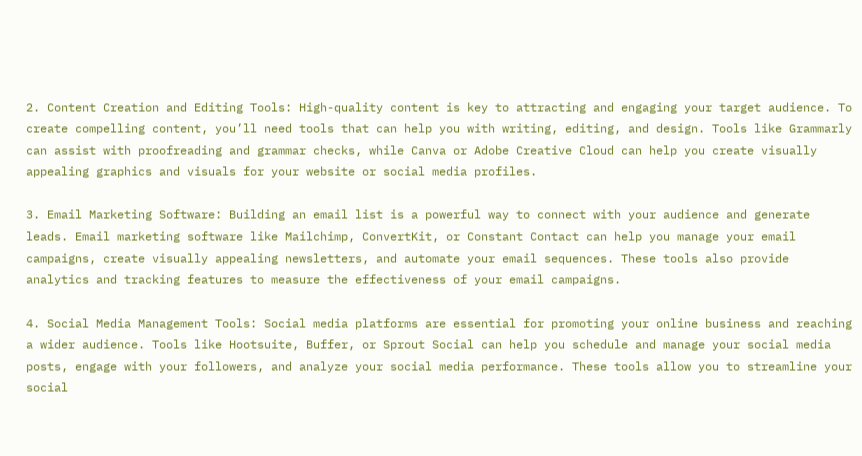2. Content Creation and Editing Tools: High-quality content is key to attracting and engaging your target audience. To create compelling content, you’ll need tools that can help you with writing, editing, and design. Tools like Grammarly can assist with proofreading and grammar checks, while Canva or Adobe Creative Cloud can help you create visually appealing graphics and visuals for your website or social media profiles.

3. Email Marketing Software: Building an email list is a powerful way to connect with your audience and generate leads. Email marketing software like Mailchimp, ConvertKit, or Constant Contact can help you manage your email campaigns, create visually appealing newsletters, and automate your email sequences. These tools also provide analytics and tracking features to measure the effectiveness of your email campaigns.

4. Social Media Management Tools: Social media platforms are essential for promoting your online business and reaching a wider audience. Tools like Hootsuite, Buffer, or Sprout Social can help you schedule and manage your social media posts, engage with your followers, and analyze your social media performance. These tools allow you to streamline your social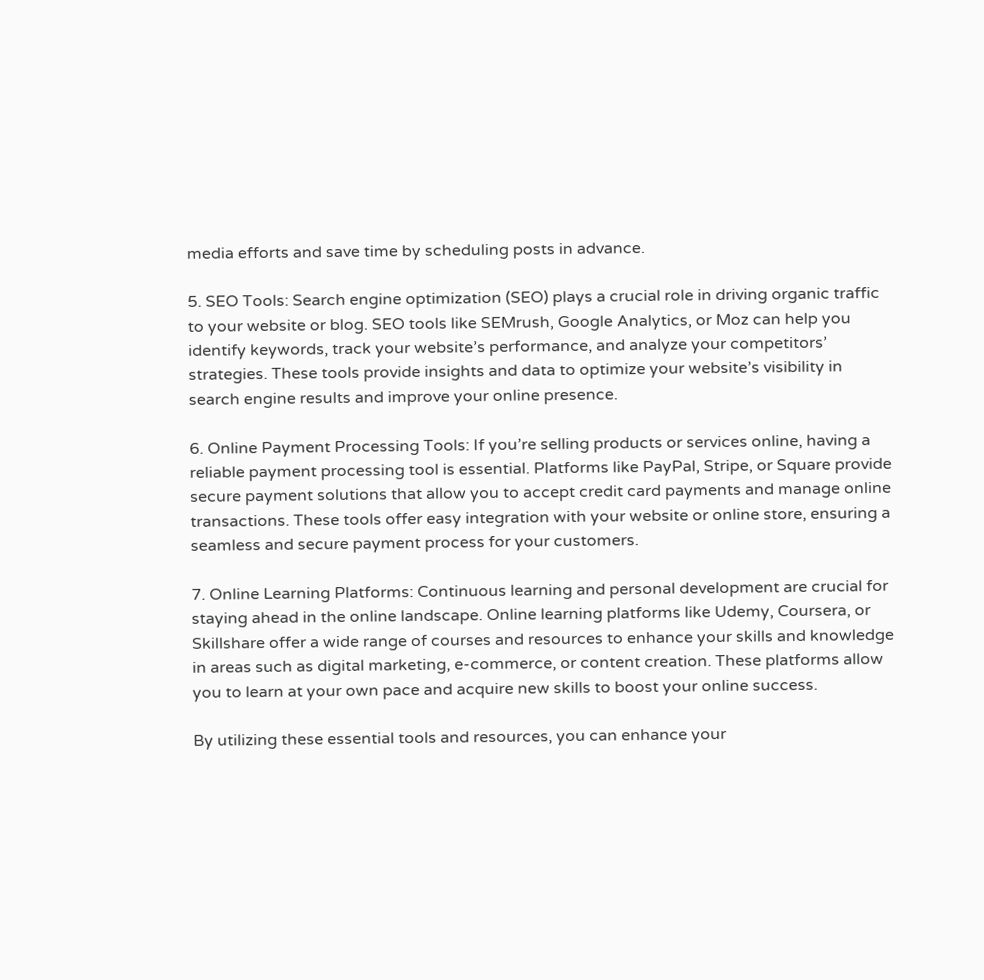media efforts and save time by scheduling posts in advance.

5. SEO Tools: Search engine optimization (SEO) plays a crucial role in driving organic traffic to your website or blog. SEO tools like SEMrush, Google Analytics, or Moz can help you identify keywords, track your website’s performance, and analyze your competitors’ strategies. These tools provide insights and data to optimize your website’s visibility in search engine results and improve your online presence.

6. Online Payment Processing Tools: If you’re selling products or services online, having a reliable payment processing tool is essential. Platforms like PayPal, Stripe, or Square provide secure payment solutions that allow you to accept credit card payments and manage online transactions. These tools offer easy integration with your website or online store, ensuring a seamless and secure payment process for your customers.

7. Online Learning Platforms: Continuous learning and personal development are crucial for staying ahead in the online landscape. Online learning platforms like Udemy, Coursera, or Skillshare offer a wide range of courses and resources to enhance your skills and knowledge in areas such as digital marketing, e-commerce, or content creation. These platforms allow you to learn at your own pace and acquire new skills to boost your online success.

By utilizing these essential tools and resources, you can enhance your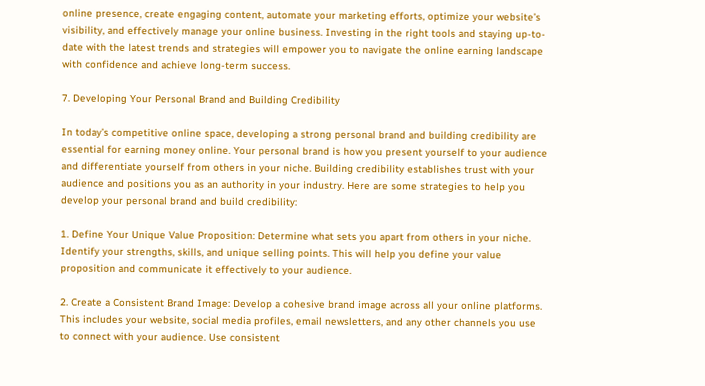online presence, create engaging content, automate your marketing efforts, optimize your website’s visibility, and effectively manage your online business. Investing in the right tools and staying up-to-date with the latest trends and strategies will empower you to navigate the online earning landscape with confidence and achieve long-term success.

7. Developing Your Personal Brand and Building Credibility

In today’s competitive online space, developing a strong personal brand and building credibility are essential for earning money online. Your personal brand is how you present yourself to your audience and differentiate yourself from others in your niche. Building credibility establishes trust with your audience and positions you as an authority in your industry. Here are some strategies to help you develop your personal brand and build credibility:

1. Define Your Unique Value Proposition: Determine what sets you apart from others in your niche. Identify your strengths, skills, and unique selling points. This will help you define your value proposition and communicate it effectively to your audience.

2. Create a Consistent Brand Image: Develop a cohesive brand image across all your online platforms. This includes your website, social media profiles, email newsletters, and any other channels you use to connect with your audience. Use consistent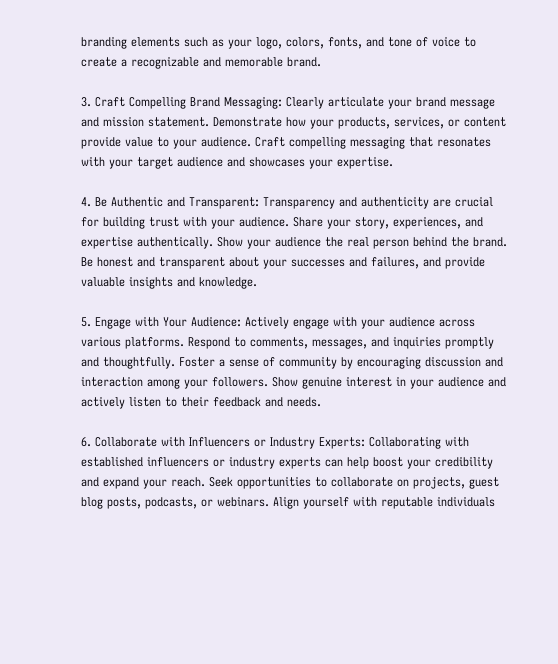branding elements such as your logo, colors, fonts, and tone of voice to create a recognizable and memorable brand.

3. Craft Compelling Brand Messaging: Clearly articulate your brand message and mission statement. Demonstrate how your products, services, or content provide value to your audience. Craft compelling messaging that resonates with your target audience and showcases your expertise.

4. Be Authentic and Transparent: Transparency and authenticity are crucial for building trust with your audience. Share your story, experiences, and expertise authentically. Show your audience the real person behind the brand. Be honest and transparent about your successes and failures, and provide valuable insights and knowledge.

5. Engage with Your Audience: Actively engage with your audience across various platforms. Respond to comments, messages, and inquiries promptly and thoughtfully. Foster a sense of community by encouraging discussion and interaction among your followers. Show genuine interest in your audience and actively listen to their feedback and needs.

6. Collaborate with Influencers or Industry Experts: Collaborating with established influencers or industry experts can help boost your credibility and expand your reach. Seek opportunities to collaborate on projects, guest blog posts, podcasts, or webinars. Align yourself with reputable individuals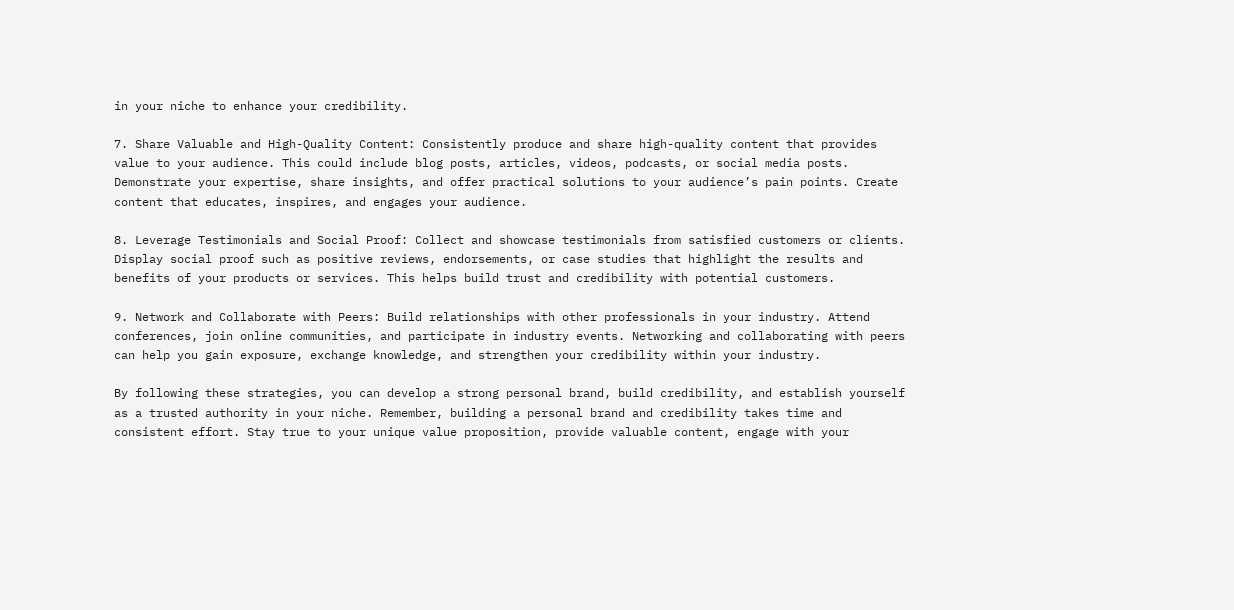in your niche to enhance your credibility.

7. Share Valuable and High-Quality Content: Consistently produce and share high-quality content that provides value to your audience. This could include blog posts, articles, videos, podcasts, or social media posts. Demonstrate your expertise, share insights, and offer practical solutions to your audience’s pain points. Create content that educates, inspires, and engages your audience.

8. Leverage Testimonials and Social Proof: Collect and showcase testimonials from satisfied customers or clients. Display social proof such as positive reviews, endorsements, or case studies that highlight the results and benefits of your products or services. This helps build trust and credibility with potential customers.

9. Network and Collaborate with Peers: Build relationships with other professionals in your industry. Attend conferences, join online communities, and participate in industry events. Networking and collaborating with peers can help you gain exposure, exchange knowledge, and strengthen your credibility within your industry.

By following these strategies, you can develop a strong personal brand, build credibility, and establish yourself as a trusted authority in your niche. Remember, building a personal brand and credibility takes time and consistent effort. Stay true to your unique value proposition, provide valuable content, engage with your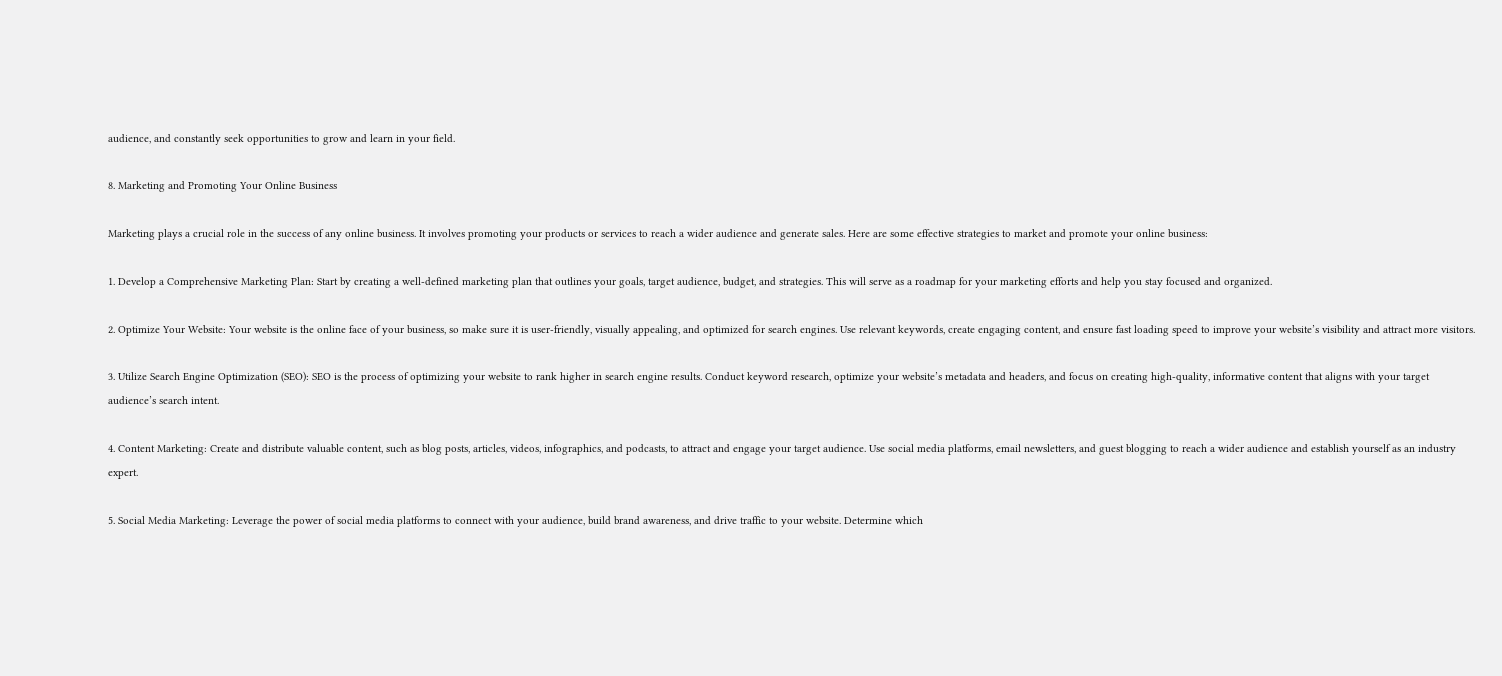audience, and constantly seek opportunities to grow and learn in your field.

8. Marketing and Promoting Your Online Business

Marketing plays a crucial role in the success of any online business. It involves promoting your products or services to reach a wider audience and generate sales. Here are some effective strategies to market and promote your online business:

1. Develop a Comprehensive Marketing Plan: Start by creating a well-defined marketing plan that outlines your goals, target audience, budget, and strategies. This will serve as a roadmap for your marketing efforts and help you stay focused and organized.

2. Optimize Your Website: Your website is the online face of your business, so make sure it is user-friendly, visually appealing, and optimized for search engines. Use relevant keywords, create engaging content, and ensure fast loading speed to improve your website’s visibility and attract more visitors.

3. Utilize Search Engine Optimization (SEO): SEO is the process of optimizing your website to rank higher in search engine results. Conduct keyword research, optimize your website’s metadata and headers, and focus on creating high-quality, informative content that aligns with your target audience’s search intent.

4. Content Marketing: Create and distribute valuable content, such as blog posts, articles, videos, infographics, and podcasts, to attract and engage your target audience. Use social media platforms, email newsletters, and guest blogging to reach a wider audience and establish yourself as an industry expert.

5. Social Media Marketing: Leverage the power of social media platforms to connect with your audience, build brand awareness, and drive traffic to your website. Determine which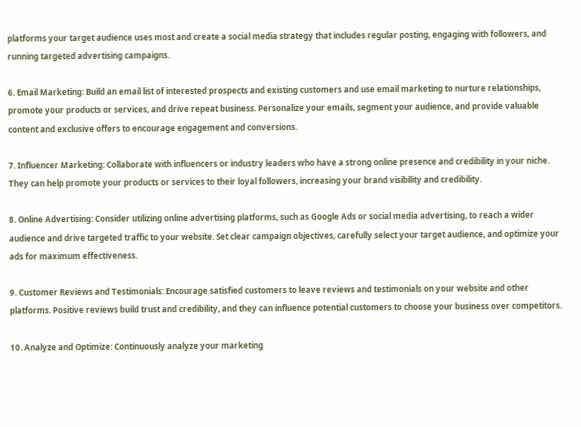platforms your target audience uses most and create a social media strategy that includes regular posting, engaging with followers, and running targeted advertising campaigns.

6. Email Marketing: Build an email list of interested prospects and existing customers and use email marketing to nurture relationships, promote your products or services, and drive repeat business. Personalize your emails, segment your audience, and provide valuable content and exclusive offers to encourage engagement and conversions.

7. Influencer Marketing: Collaborate with influencers or industry leaders who have a strong online presence and credibility in your niche. They can help promote your products or services to their loyal followers, increasing your brand visibility and credibility.

8. Online Advertising: Consider utilizing online advertising platforms, such as Google Ads or social media advertising, to reach a wider audience and drive targeted traffic to your website. Set clear campaign objectives, carefully select your target audience, and optimize your ads for maximum effectiveness.

9. Customer Reviews and Testimonials: Encourage satisfied customers to leave reviews and testimonials on your website and other platforms. Positive reviews build trust and credibility, and they can influence potential customers to choose your business over competitors.

10. Analyze and Optimize: Continuously analyze your marketing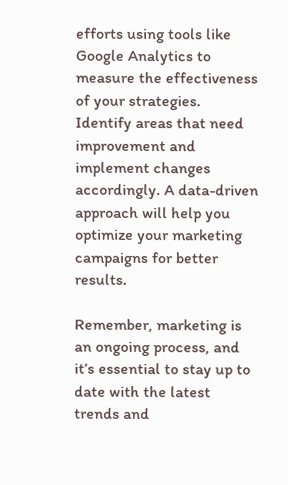efforts using tools like Google Analytics to measure the effectiveness of your strategies. Identify areas that need improvement and implement changes accordingly. A data-driven approach will help you optimize your marketing campaigns for better results.

Remember, marketing is an ongoing process, and it’s essential to stay up to date with the latest trends and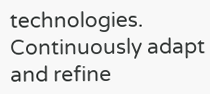technologies. Continuously adapt and refine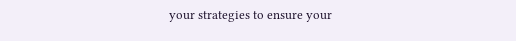your strategies to ensure your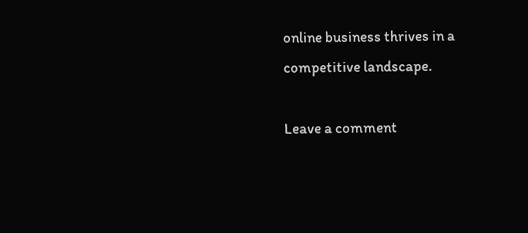online business thrives in a competitive landscape.

Leave a comment